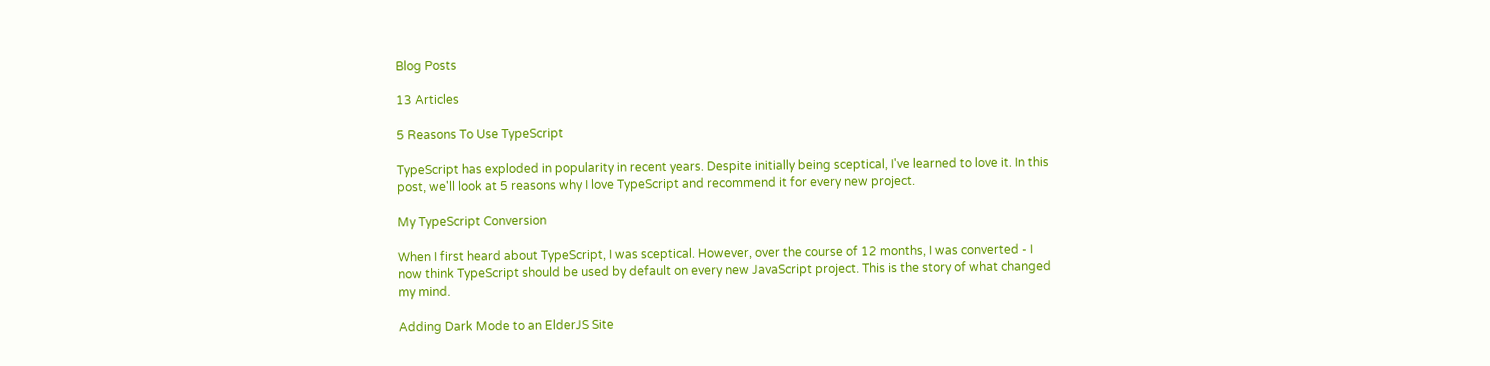Blog Posts

13 Articles

5 Reasons To Use TypeScript

TypeScript has exploded in popularity in recent years. Despite initially being sceptical, I've learned to love it. In this post, we'll look at 5 reasons why I love TypeScript and recommend it for every new project.

My TypeScript Conversion

When I first heard about TypeScript, I was sceptical. However, over the course of 12 months, I was converted - I now think TypeScript should be used by default on every new JavaScript project. This is the story of what changed my mind.

Adding Dark Mode to an ElderJS Site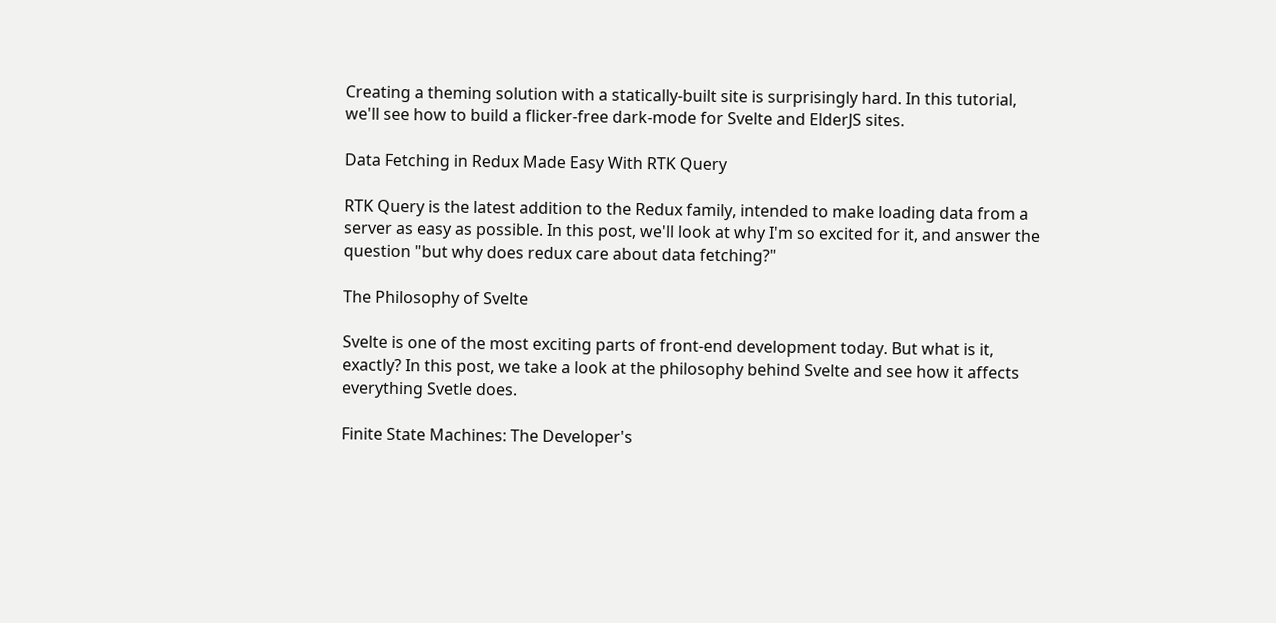Creating a theming solution with a statically-built site is surprisingly hard. In this tutorial, we'll see how to build a flicker-free dark-mode for Svelte and ElderJS sites.

Data Fetching in Redux Made Easy With RTK Query

RTK Query is the latest addition to the Redux family, intended to make loading data from a server as easy as possible. In this post, we'll look at why I'm so excited for it, and answer the question "but why does redux care about data fetching?"

The Philosophy of Svelte

Svelte is one of the most exciting parts of front-end development today. But what is it, exactly? In this post, we take a look at the philosophy behind Svelte and see how it affects everything Svetle does.

Finite State Machines: The Developer's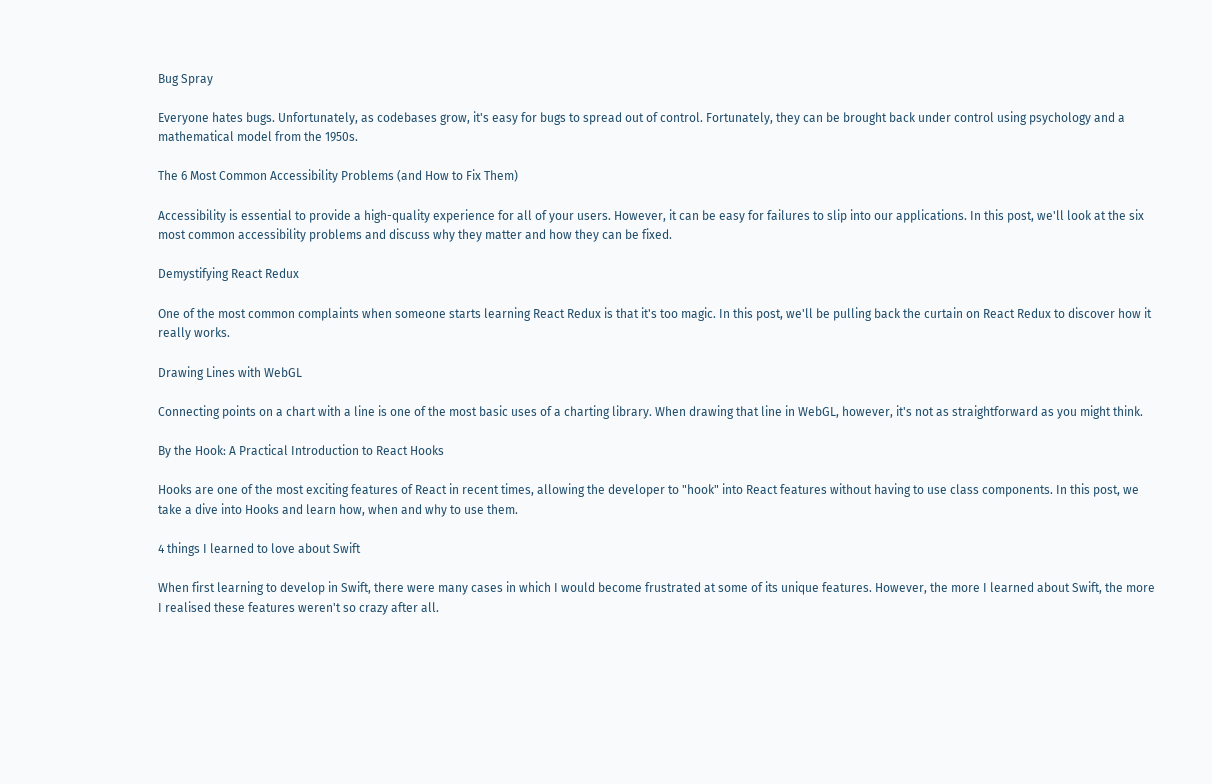Bug Spray

Everyone hates bugs. Unfortunately, as codebases grow, it's easy for bugs to spread out of control. Fortunately, they can be brought back under control using psychology and a mathematical model from the 1950s.

The 6 Most Common Accessibility Problems (and How to Fix Them)

Accessibility is essential to provide a high-quality experience for all of your users. However, it can be easy for failures to slip into our applications. In this post, we'll look at the six most common accessibility problems and discuss why they matter and how they can be fixed.

Demystifying React Redux

One of the most common complaints when someone starts learning React Redux is that it's too magic. In this post, we'll be pulling back the curtain on React Redux to discover how it really works.

Drawing Lines with WebGL

Connecting points on a chart with a line is one of the most basic uses of a charting library. When drawing that line in WebGL, however, it's not as straightforward as you might think.

By the Hook: A Practical Introduction to React Hooks

Hooks are one of the most exciting features of React in recent times, allowing the developer to "hook" into React features without having to use class components. In this post, we take a dive into Hooks and learn how, when and why to use them.

4 things I learned to love about Swift

When first learning to develop in Swift, there were many cases in which I would become frustrated at some of its unique features. However, the more I learned about Swift, the more I realised these features weren't so crazy after all.